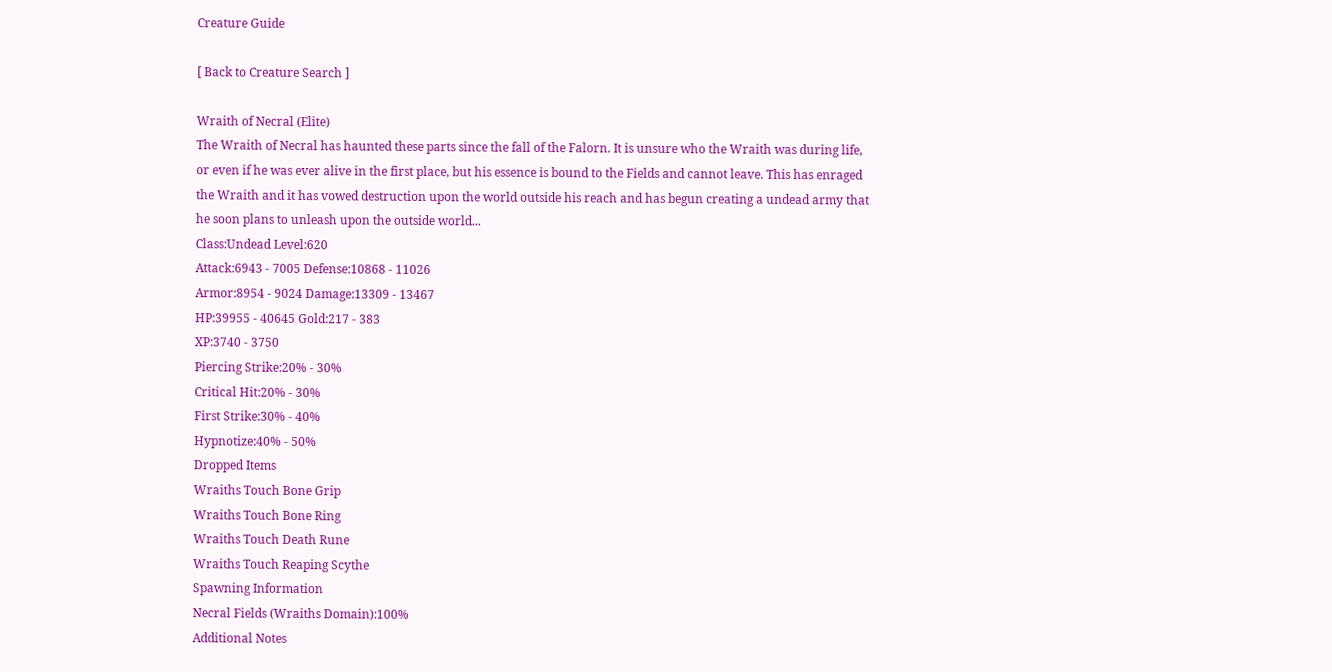Creature Guide

[ Back to Creature Search ]

Wraith of Necral (Elite)
The Wraith of Necral has haunted these parts since the fall of the Falorn. It is unsure who the Wraith was during life, or even if he was ever alive in the first place, but his essence is bound to the Fields and cannot leave. This has enraged the Wraith and it has vowed destruction upon the world outside his reach and has begun creating a undead army that he soon plans to unleash upon the outside world...
Class:Undead Level:620
Attack:6943 - 7005 Defense:10868 - 11026
Armor:8954 - 9024 Damage:13309 - 13467
HP:39955 - 40645 Gold:217 - 383
XP:3740 - 3750
Piercing Strike:20% - 30%
Critical Hit:20% - 30%
First Strike:30% - 40%
Hypnotize:40% - 50%
Dropped Items
Wraiths Touch Bone Grip
Wraiths Touch Bone Ring
Wraiths Touch Death Rune
Wraiths Touch Reaping Scythe
Spawning Information
Necral Fields (Wraiths Domain):100%
Additional Notes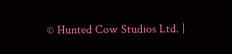© Hunted Cow Studios Ltd. |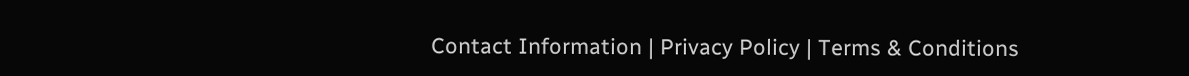Contact Information | Privacy Policy | Terms & Conditions